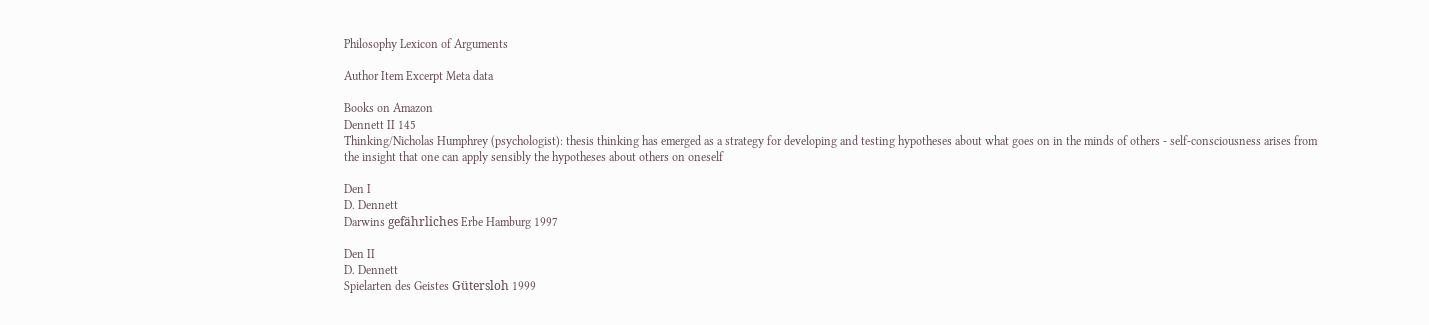Philosophy Lexicon of Arguments

Author Item Excerpt Meta data

Books on Amazon
Dennett II 145
Thinking/Nicholas Humphrey (psychologist): thesis thinking has emerged as a strategy for developing and testing hypotheses about what goes on in the minds of others - self-consciousness arises from the insight that one can apply sensibly the hypotheses about others on oneself

Den I
D. Dennett
Darwins gefährliches Erbe Hamburg 1997

Den II
D. Dennett
Spielarten des Geistes Gütersloh 1999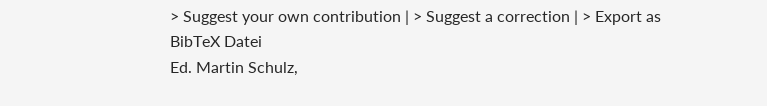> Suggest your own contribution | > Suggest a correction | > Export as BibTeX Datei
Ed. Martin Schulz,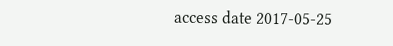access date 2017-05-25